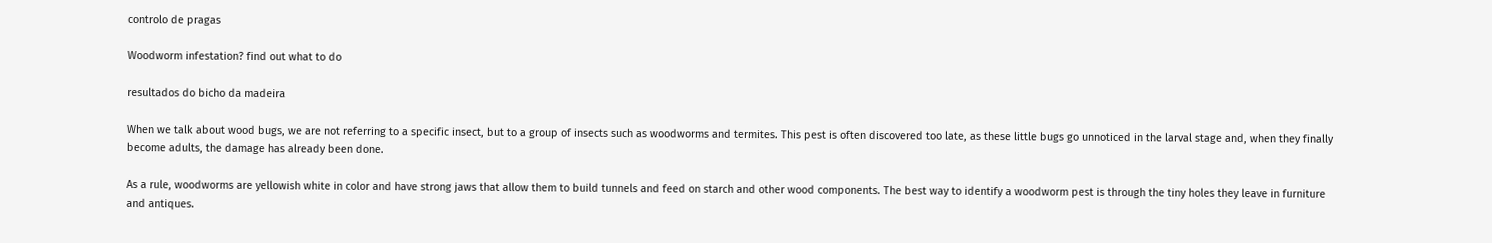controlo de pragas

Woodworm infestation? find out what to do

resultados do bicho da madeira

When we talk about wood bugs, we are not referring to a specific insect, but to a group of insects such as woodworms and termites. This pest is often discovered too late, as these little bugs go unnoticed in the larval stage and, when they finally become adults, the damage has already been done.

As a rule, woodworms are yellowish white in color and have strong jaws that allow them to build tunnels and feed on starch and other wood components. The best way to identify a woodworm pest is through the tiny holes they leave in furniture and antiques.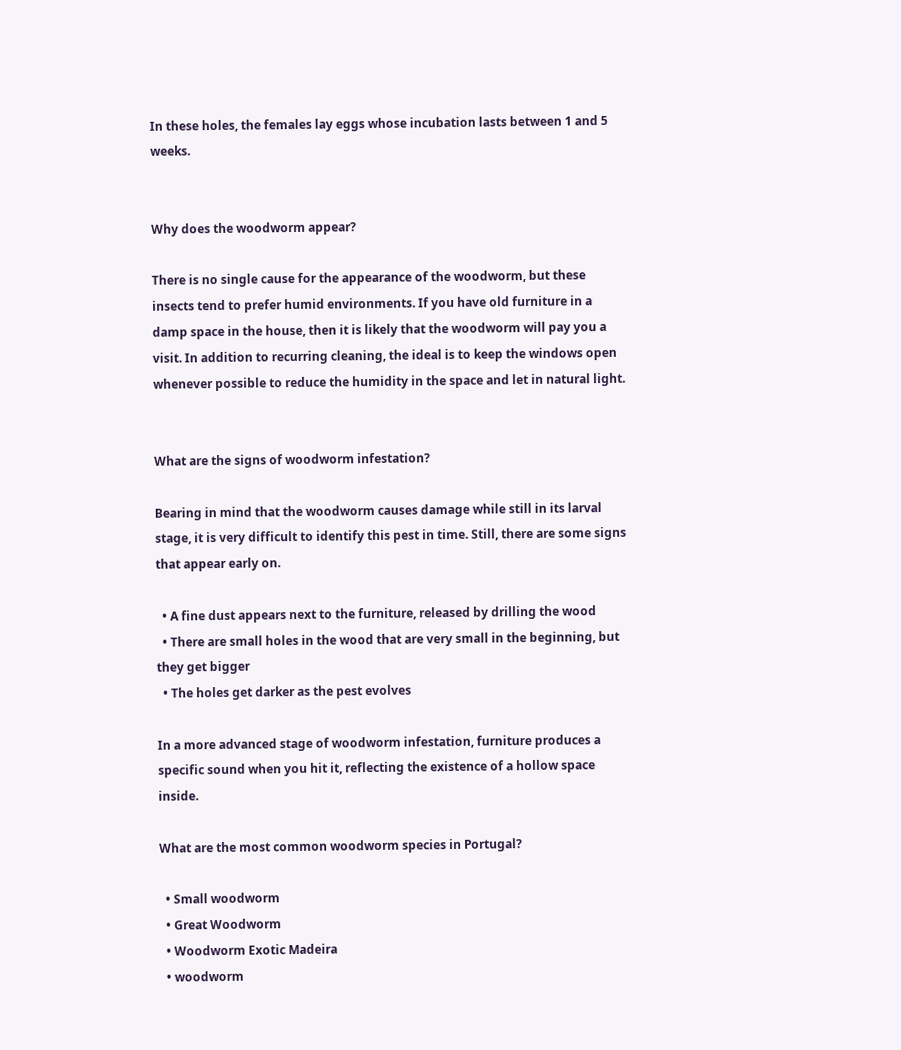In these holes, the females lay eggs whose incubation lasts between 1 and 5 weeks.


Why does the woodworm appear?

There is no single cause for the appearance of the woodworm, but these insects tend to prefer humid environments. If you have old furniture in a damp space in the house, then it is likely that the woodworm will pay you a visit. In addition to recurring cleaning, the ideal is to keep the windows open whenever possible to reduce the humidity in the space and let in natural light.


What are the signs of woodworm infestation?

Bearing in mind that the woodworm causes damage while still in its larval stage, it is very difficult to identify this pest in time. Still, there are some signs that appear early on.

  • A fine dust appears next to the furniture, released by drilling the wood
  • There are small holes in the wood that are very small in the beginning, but they get bigger
  • The holes get darker as the pest evolves

In a more advanced stage of woodworm infestation, furniture produces a specific sound when you hit it, reflecting the existence of a hollow space inside.

What are the most common woodworm species in Portugal?

  • Small woodworm
  • Great Woodworm
  • Woodworm Exotic Madeira
  • woodworm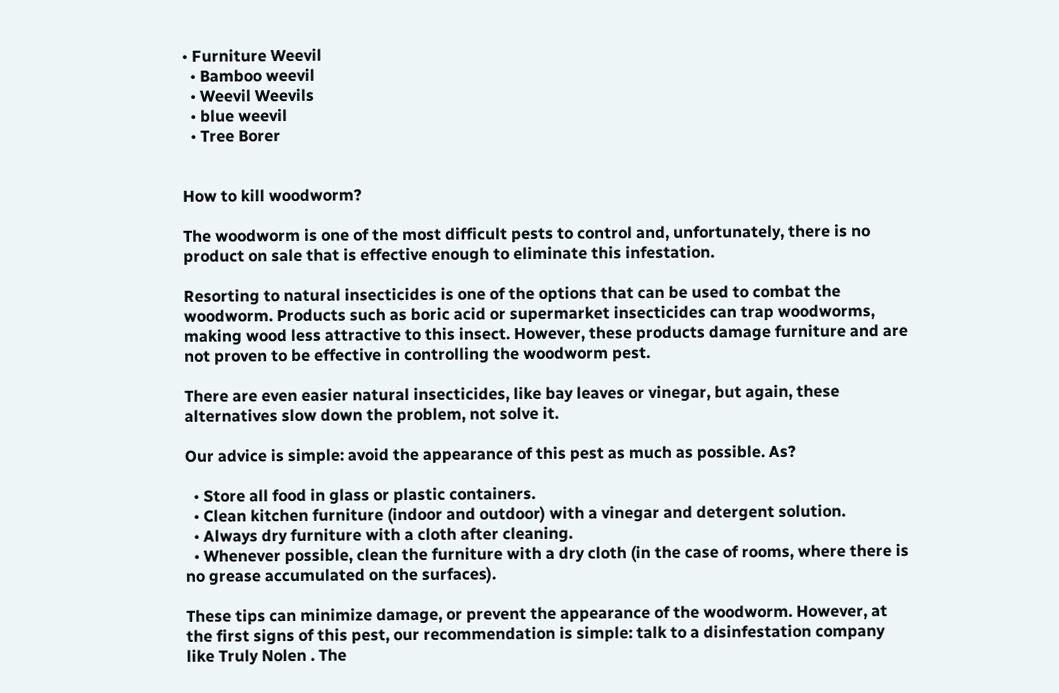• Furniture Weevil
  • Bamboo weevil
  • Weevil Weevils
  • blue weevil
  • Tree Borer


How to kill woodworm?

The woodworm is one of the most difficult pests to control and, unfortunately, there is no product on sale that is effective enough to eliminate this infestation.

Resorting to natural insecticides is one of the options that can be used to combat the woodworm. Products such as boric acid or supermarket insecticides can trap woodworms, making wood less attractive to this insect. However, these products damage furniture and are not proven to be effective in controlling the woodworm pest.

There are even easier natural insecticides, like bay leaves or vinegar, but again, these alternatives slow down the problem, not solve it.

Our advice is simple: avoid the appearance of this pest as much as possible. As?

  • Store all food in glass or plastic containers.
  • Clean kitchen furniture (indoor and outdoor) with a vinegar and detergent solution.
  • Always dry furniture with a cloth after cleaning.
  • Whenever possible, clean the furniture with a dry cloth (in the case of rooms, where there is no grease accumulated on the surfaces).

These tips can minimize damage, or prevent the appearance of the woodworm. However, at the first signs of this pest, our recommendation is simple: talk to a disinfestation company like Truly Nolen . The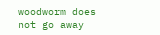woodworm does not go away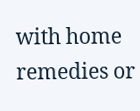with home remedies or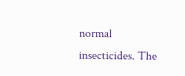normal insecticides. The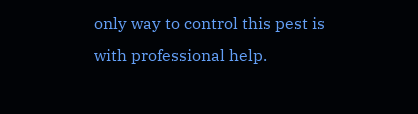only way to control this pest is with professional help.